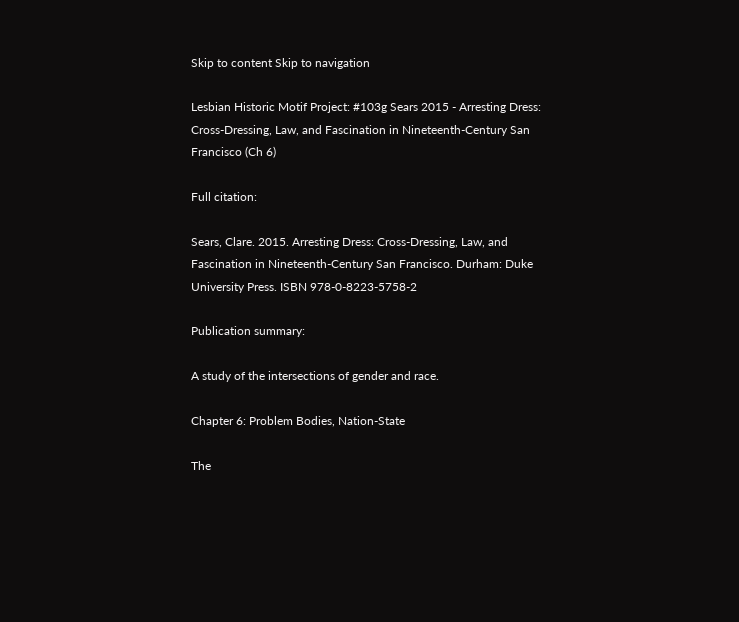Skip to content Skip to navigation

Lesbian Historic Motif Project: #103g Sears 2015 - Arresting Dress: Cross-Dressing, Law, and Fascination in Nineteenth-Century San Francisco (Ch 6)

Full citation:

Sears, Clare. 2015. Arresting Dress: Cross-Dressing, Law, and Fascination in Nineteenth-Century San Francisco. Durham: Duke University Press. ISBN 978-0-8223-5758-2

Publication summary:

A study of the intersections of gender and race.

Chapter 6: Problem Bodies, Nation-State

The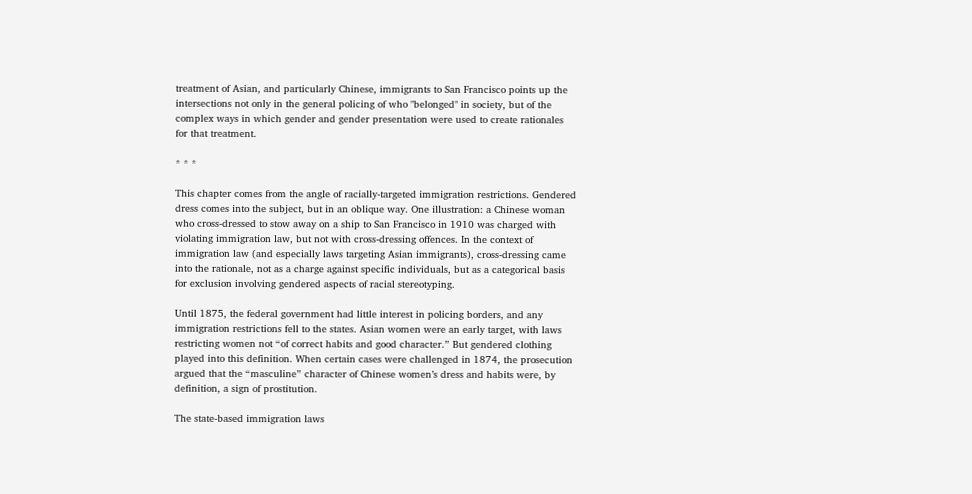treatment of Asian, and particularly Chinese, immigrants to San Francisco points up the intersections not only in the general policing of who "belonged" in society, but of the complex ways in which gender and gender presentation were used to create rationales for that treatment.

* * *

This chapter comes from the angle of racially-targeted immigration restrictions. Gendered dress comes into the subject, but in an oblique way. One illustration: a Chinese woman who cross-dressed to stow away on a ship to San Francisco in 1910 was charged with violating immigration law, but not with cross-dressing offences. In the context of immigration law (and especially laws targeting Asian immigrants), cross-dressing came into the rationale, not as a charge against specific individuals, but as a categorical basis for exclusion involving gendered aspects of racial stereotyping.

Until 1875, the federal government had little interest in policing borders, and any immigration restrictions fell to the states. Asian women were an early target, with laws restricting women not “of correct habits and good character.” But gendered clothing played into this definition. When certain cases were challenged in 1874, the prosecution argued that the “masculine” character of Chinese women’s dress and habits were, by definition, a sign of prostitution.

The state-based immigration laws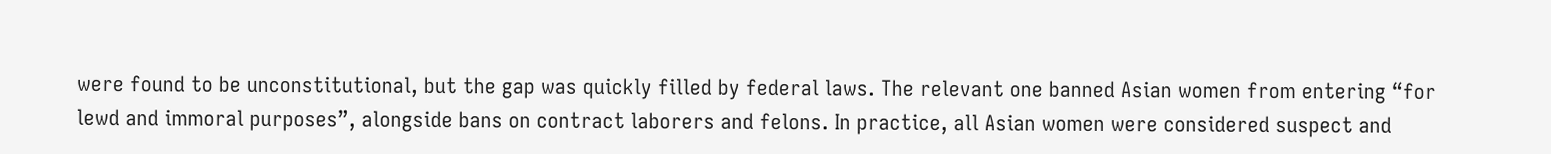were found to be unconstitutional, but the gap was quickly filled by federal laws. The relevant one banned Asian women from entering “for lewd and immoral purposes”, alongside bans on contract laborers and felons. In practice, all Asian women were considered suspect and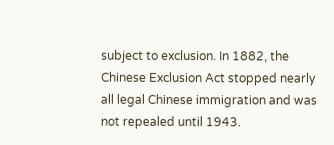subject to exclusion. In 1882, the Chinese Exclusion Act stopped nearly all legal Chinese immigration and was not repealed until 1943.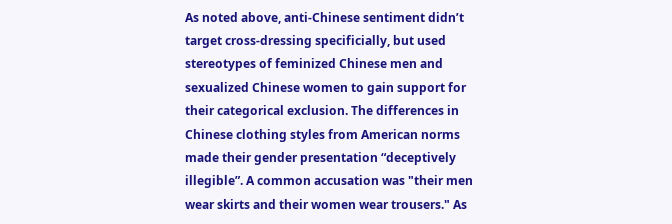As noted above, anti-Chinese sentiment didn’t target cross-dressing specificially, but used stereotypes of feminized Chinese men and sexualized Chinese women to gain support for their categorical exclusion. The differences in Chinese clothing styles from American norms made their gender presentation “deceptively illegible”. A common accusation was "their men wear skirts and their women wear trousers." As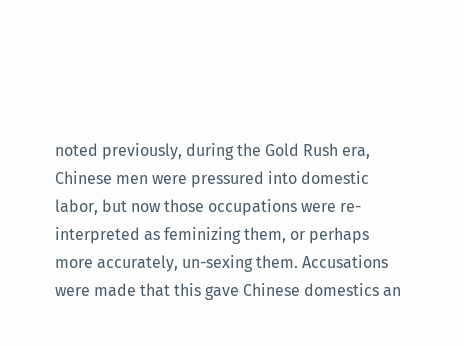noted previously, during the Gold Rush era, Chinese men were pressured into domestic labor, but now those occupations were re-interpreted as feminizing them, or perhaps more accurately, un-sexing them. Accusations were made that this gave Chinese domestics an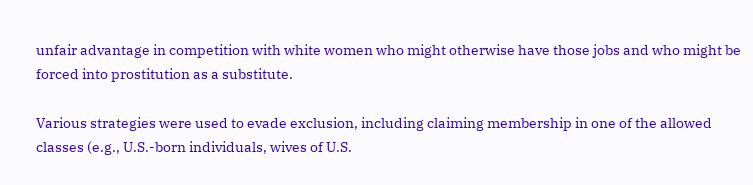unfair advantage in competition with white women who might otherwise have those jobs and who might be forced into prostitution as a substitute.

Various strategies were used to evade exclusion, including claiming membership in one of the allowed classes (e.g., U.S.-born individuals, wives of U.S.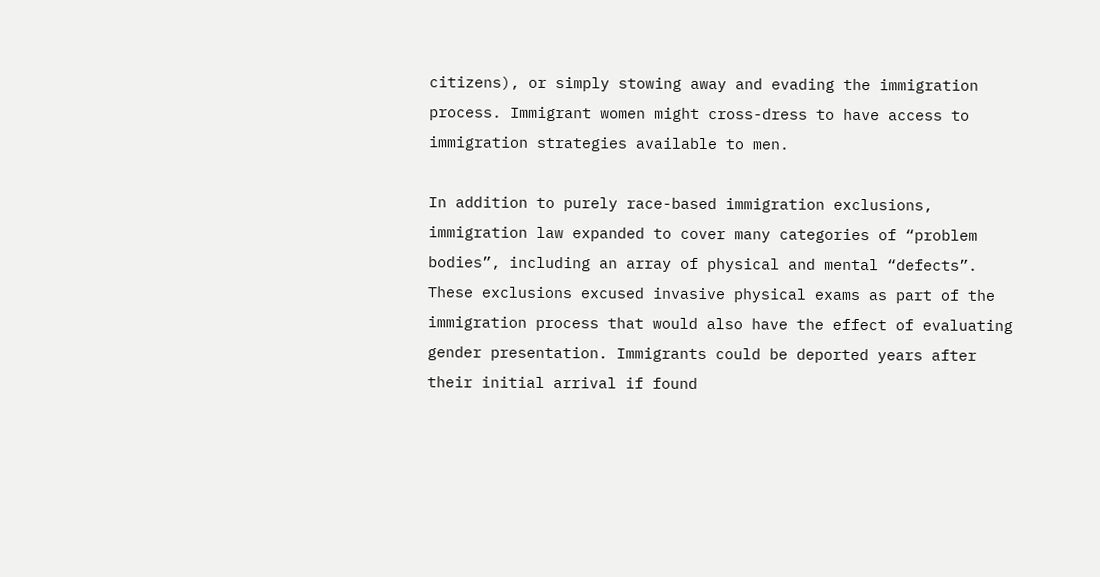citizens), or simply stowing away and evading the immigration process. Immigrant women might cross-dress to have access to immigration strategies available to men.

In addition to purely race-based immigration exclusions, immigration law expanded to cover many categories of “problem bodies”, including an array of physical and mental “defects”. These exclusions excused invasive physical exams as part of the immigration process that would also have the effect of evaluating gender presentation. Immigrants could be deported years after their initial arrival if found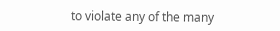to violate any of the many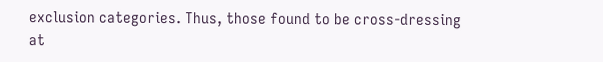exclusion categories. Thus, those found to be cross-dressing at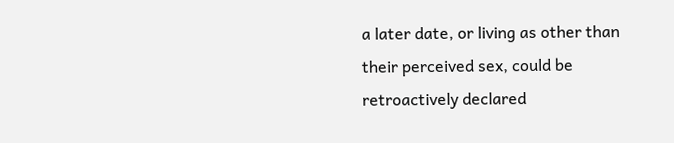a later date, or living as other than their perceived sex, could be retroactively declared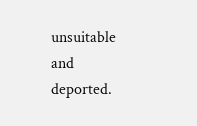unsuitable and deported.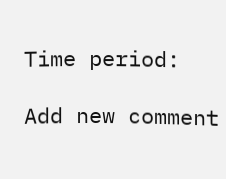Time period:

Add new comment